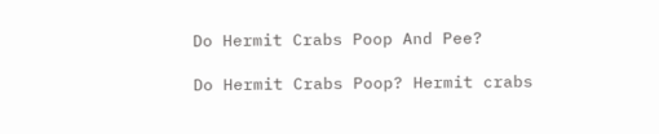Do Hermit Crabs Poop And Pee?

Do Hermit Crabs Poop? Hermit crabs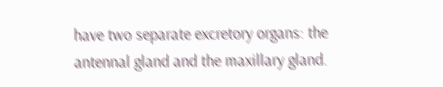have two separate excretory organs: the antennal gland and the maxillary gland.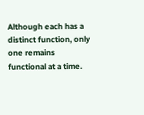Although each has a distinct function, only one remains functional at a time.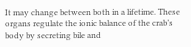It may change between both in a lifetime. These organs regulate the ionic balance of the crab’s body by secreting bile and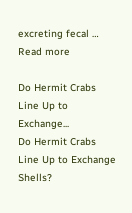excreting fecal … Read more

Do Hermit Crabs Line Up to Exchange...
Do Hermit Crabs Line Up to Exchange Shells?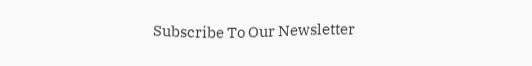Subscribe To Our Newsletter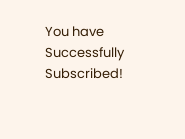You have Successfully Subscribed!